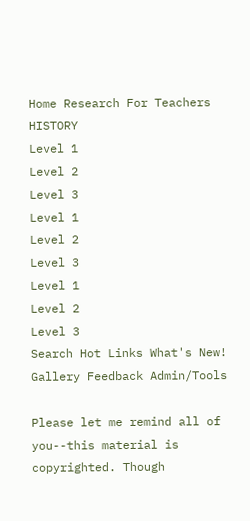Home Research For Teachers HISTORY
Level 1
Level 2
Level 3
Level 1
Level 2
Level 3
Level 1
Level 2
Level 3
Search Hot Links What's New!
Gallery Feedback Admin/Tools

Please let me remind all of you--this material is copyrighted. Though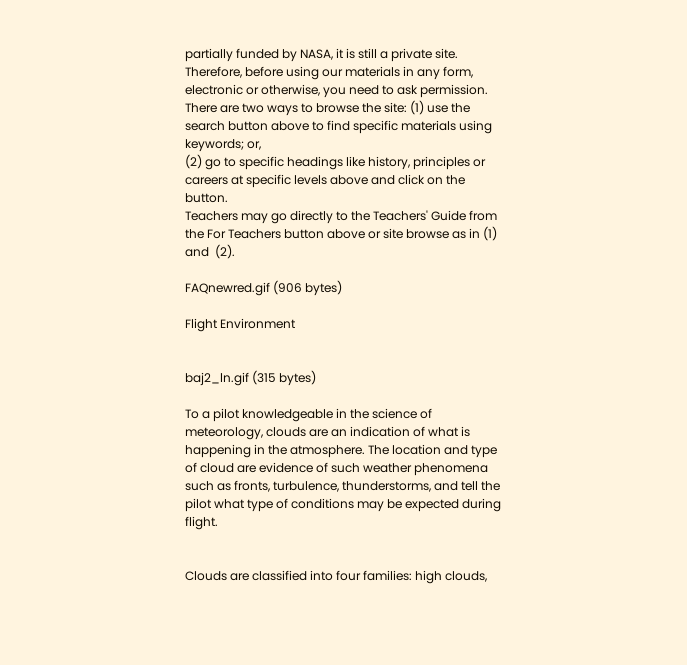partially funded by NASA, it is still a private site. Therefore, before using our materials in any form, electronic or otherwise, you need to ask permission.
There are two ways to browse the site: (1) use the search button above to find specific materials using keywords; or,
(2) go to specific headings like history, principles or careers at specific levels above and click on the button.
Teachers may go directly to the Teachers' Guide from the For Teachers button above or site browse as in (1) and  (2).

FAQnewred.gif (906 bytes)

Flight Environment


baj2_ln.gif (315 bytes)

To a pilot knowledgeable in the science of meteorology, clouds are an indication of what is happening in the atmosphere. The location and type of cloud are evidence of such weather phenomena such as fronts, turbulence, thunderstorms, and tell the pilot what type of conditions may be expected during flight.


Clouds are classified into four families: high clouds,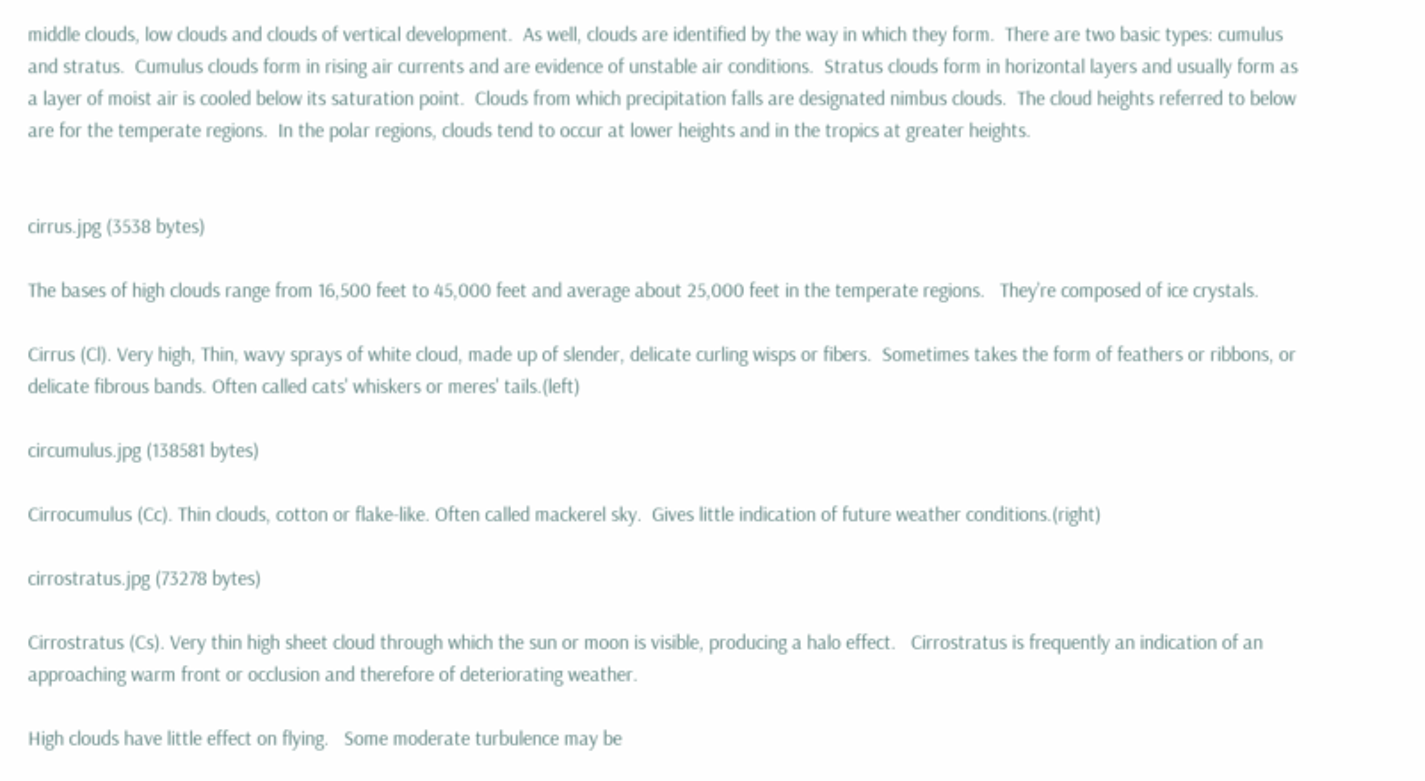middle clouds, low clouds and clouds of vertical development.  As well, clouds are identified by the way in which they form.  There are two basic types: cumulus and stratus.  Cumulus clouds form in rising air currents and are evidence of unstable air conditions.  Stratus clouds form in horizontal layers and usually form as a layer of moist air is cooled below its saturation point.  Clouds from which precipitation falls are designated nimbus clouds.  The cloud heights referred to below are for the temperate regions.  In the polar regions, clouds tend to occur at lower heights and in the tropics at greater heights.


cirrus.jpg (3538 bytes)

The bases of high clouds range from 16,500 feet to 45,000 feet and average about 25,000 feet in the temperate regions.   They’re composed of ice crystals.

Cirrus (Cl). Very high, Thin, wavy sprays of white cloud, made up of slender, delicate curling wisps or fibers.  Sometimes takes the form of feathers or ribbons, or delicate fibrous bands. Often called cats' whiskers or meres' tails.(left)

circumulus.jpg (138581 bytes)

Cirrocumulus (Cc). Thin clouds, cotton or flake-like. Often called mackerel sky.  Gives little indication of future weather conditions.(right)

cirrostratus.jpg (73278 bytes)

Cirrostratus (Cs). Very thin high sheet cloud through which the sun or moon is visible, producing a halo effect.   Cirrostratus is frequently an indication of an approaching warm front or occlusion and therefore of deteriorating weather.

High clouds have little effect on flying.   Some moderate turbulence may be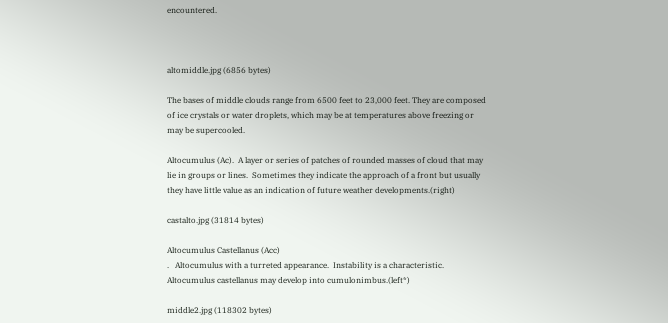encountered.



altomiddle.jpg (6856 bytes)

The bases of middle clouds range from 6500 feet to 23,000 feet. They are composed of ice crystals or water droplets, which may be at temperatures above freezing or may be supercooled.

Altocumulus (Ac).  A layer or series of patches of rounded masses of cloud that may lie in groups or lines.  Sometimes they indicate the approach of a front but usually they have little value as an indication of future weather developments.(right)

castalto.jpg (31814 bytes)

Altocumulus Castellanus (Acc)
.   Altocumulus with a turreted appearance.  Instability is a characteristic.   Altocumulus castellanus may develop into cumulonimbus.(left*)

middle2.jpg (118302 bytes)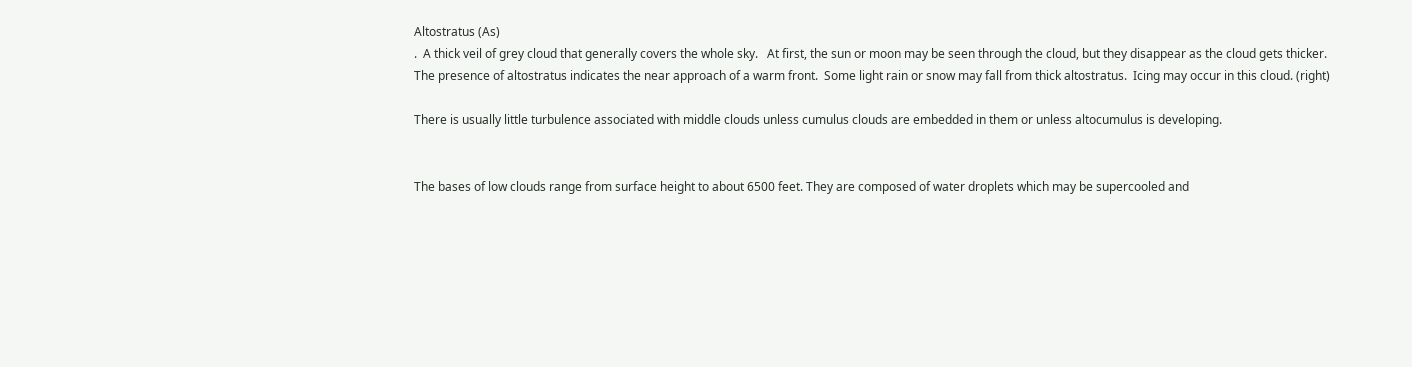Altostratus (As)
.  A thick veil of grey cloud that generally covers the whole sky.   At first, the sun or moon may be seen through the cloud, but they disappear as the cloud gets thicker.  The presence of altostratus indicates the near approach of a warm front.  Some light rain or snow may fall from thick altostratus.  Icing may occur in this cloud. (right)

There is usually little turbulence associated with middle clouds unless cumulus clouds are embedded in them or unless altocumulus is developing.


The bases of low clouds range from surface height to about 6500 feet. They are composed of water droplets which may be supercooled and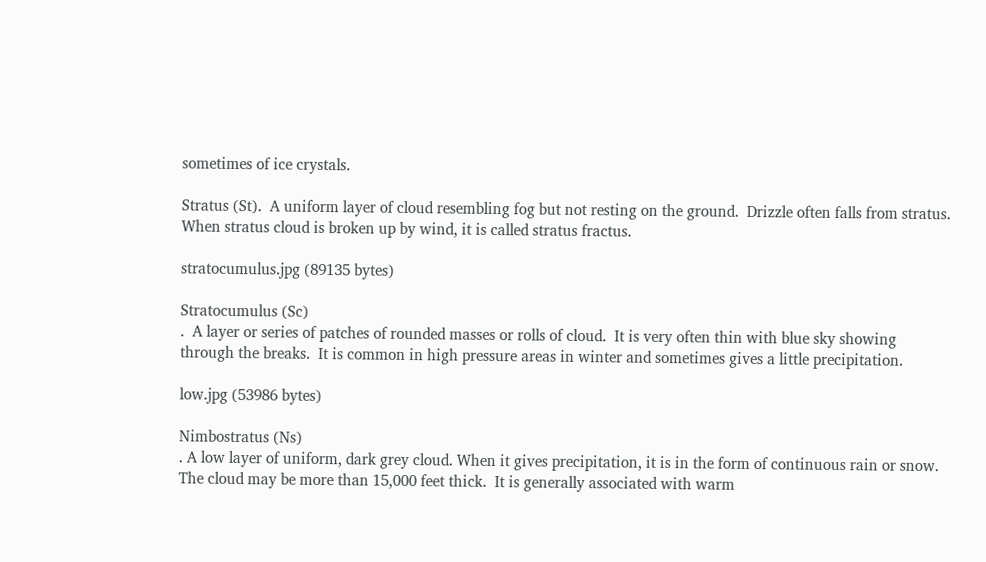sometimes of ice crystals.

Stratus (St).  A uniform layer of cloud resembling fog but not resting on the ground.  Drizzle often falls from stratus.  When stratus cloud is broken up by wind, it is called stratus fractus.

stratocumulus.jpg (89135 bytes)

Stratocumulus (Sc)
.  A layer or series of patches of rounded masses or rolls of cloud.  It is very often thin with blue sky showing through the breaks.  It is common in high pressure areas in winter and sometimes gives a little precipitation.

low.jpg (53986 bytes)

Nimbostratus (Ns)
. A low layer of uniform, dark grey cloud. When it gives precipitation, it is in the form of continuous rain or snow. The cloud may be more than 15,000 feet thick.  It is generally associated with warm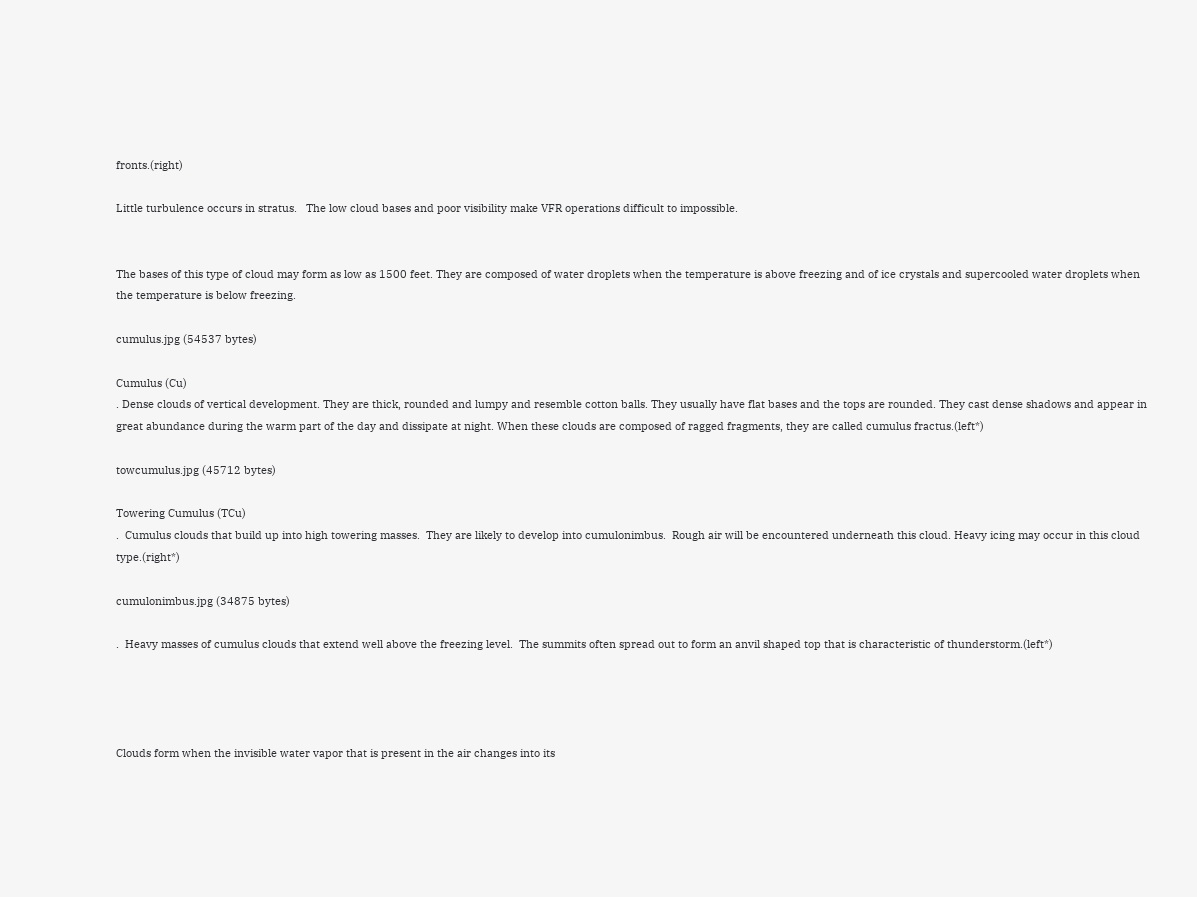fronts.(right)

Little turbulence occurs in stratus.   The low cloud bases and poor visibility make VFR operations difficult to impossible.


The bases of this type of cloud may form as low as 1500 feet. They are composed of water droplets when the temperature is above freezing and of ice crystals and supercooled water droplets when the temperature is below freezing.

cumulus.jpg (54537 bytes)

Cumulus (Cu)
. Dense clouds of vertical development. They are thick, rounded and lumpy and resemble cotton balls. They usually have flat bases and the tops are rounded. They cast dense shadows and appear in great abundance during the warm part of the day and dissipate at night. When these clouds are composed of ragged fragments, they are called cumulus fractus.(left*)

towcumulus.jpg (45712 bytes)

Towering Cumulus (TCu)
.  Cumulus clouds that build up into high towering masses.  They are likely to develop into cumulonimbus.  Rough air will be encountered underneath this cloud. Heavy icing may occur in this cloud type.(right*)

cumulonimbus.jpg (34875 bytes)

.  Heavy masses of cumulus clouds that extend well above the freezing level.  The summits often spread out to form an anvil shaped top that is characteristic of thunderstorm.(left*)




Clouds form when the invisible water vapor that is present in the air changes into its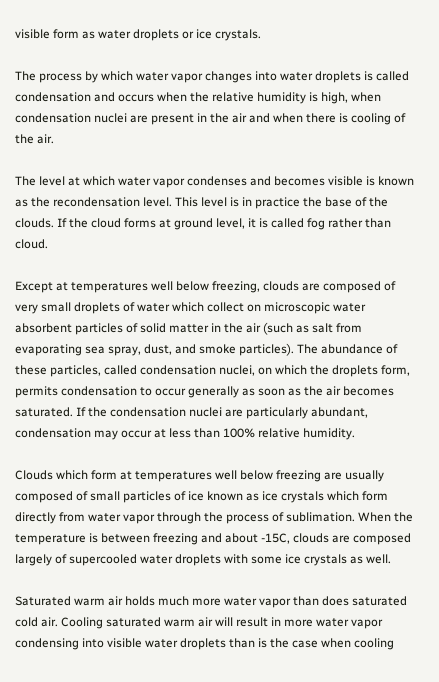visible form as water droplets or ice crystals.

The process by which water vapor changes into water droplets is called condensation and occurs when the relative humidity is high, when condensation nuclei are present in the air and when there is cooling of the air.

The level at which water vapor condenses and becomes visible is known as the recondensation level. This level is in practice the base of the clouds. If the cloud forms at ground level, it is called fog rather than cloud.

Except at temperatures well below freezing, clouds are composed of very small droplets of water which collect on microscopic water absorbent particles of solid matter in the air (such as salt from evaporating sea spray, dust, and smoke particles). The abundance of these particles, called condensation nuclei, on which the droplets form, permits condensation to occur generally as soon as the air becomes saturated. If the condensation nuclei are particularly abundant, condensation may occur at less than 100% relative humidity.

Clouds which form at temperatures well below freezing are usually composed of small particles of ice known as ice crystals which form directly from water vapor through the process of sublimation. When the temperature is between freezing and about -15C, clouds are composed largely of supercooled water droplets with some ice crystals as well.

Saturated warm air holds much more water vapor than does saturated cold air. Cooling saturated warm air will result in more water vapor condensing into visible water droplets than is the case when cooling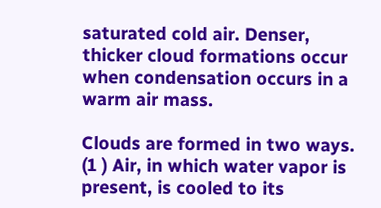saturated cold air. Denser, thicker cloud formations occur when condensation occurs in a warm air mass.

Clouds are formed in two ways. (1 ) Air, in which water vapor is present, is cooled to its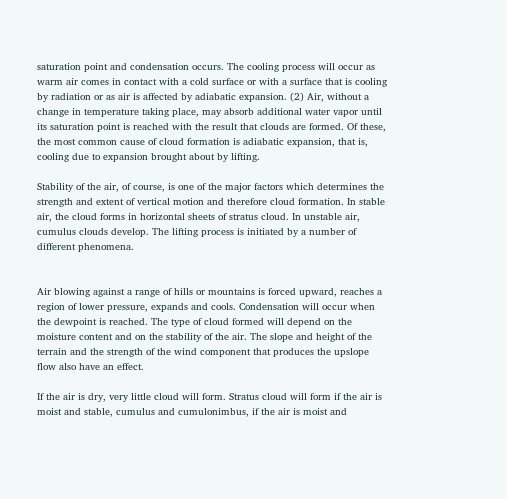saturation point and condensation occurs. The cooling process will occur as warm air comes in contact with a cold surface or with a surface that is cooling by radiation or as air is affected by adiabatic expansion. (2) Air, without a change in temperature taking place, may absorb additional water vapor until its saturation point is reached with the result that clouds are formed. Of these, the most common cause of cloud formation is adiabatic expansion, that is, cooling due to expansion brought about by lifting.

Stability of the air, of course, is one of the major factors which determines the strength and extent of vertical motion and therefore cloud formation. In stable air, the cloud forms in horizontal sheets of stratus cloud. In unstable air, cumulus clouds develop. The lifting process is initiated by a number of different phenomena.


Air blowing against a range of hills or mountains is forced upward, reaches a region of lower pressure, expands and cools. Condensation will occur when the dewpoint is reached. The type of cloud formed will depend on the moisture content and on the stability of the air. The slope and height of the terrain and the strength of the wind component that produces the upslope flow also have an effect.

If the air is dry, very little cloud will form. Stratus cloud will form if the air is moist and stable, cumulus and cumulonimbus, if the air is moist and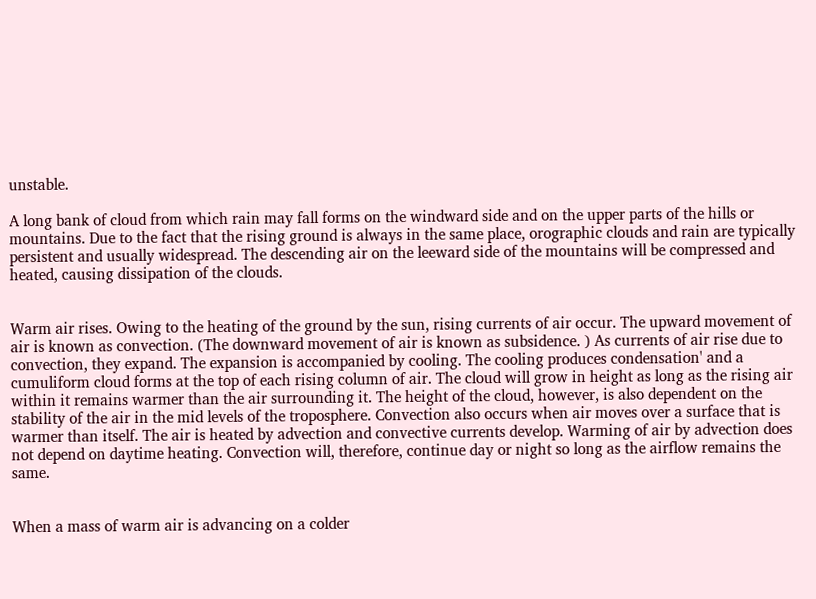unstable.

A long bank of cloud from which rain may fall forms on the windward side and on the upper parts of the hills or mountains. Due to the fact that the rising ground is always in the same place, orographic clouds and rain are typically persistent and usually widespread. The descending air on the leeward side of the mountains will be compressed and heated, causing dissipation of the clouds.


Warm air rises. Owing to the heating of the ground by the sun, rising currents of air occur. The upward movement of air is known as convection. (The downward movement of air is known as subsidence. ) As currents of air rise due to convection, they expand. The expansion is accompanied by cooling. The cooling produces condensation' and a cumuliform cloud forms at the top of each rising column of air. The cloud will grow in height as long as the rising air within it remains warmer than the air surrounding it. The height of the cloud, however, is also dependent on the stability of the air in the mid levels of the troposphere. Convection also occurs when air moves over a surface that is warmer than itself. The air is heated by advection and convective currents develop. Warming of air by advection does not depend on daytime heating. Convection will, therefore, continue day or night so long as the airflow remains the same.


When a mass of warm air is advancing on a colder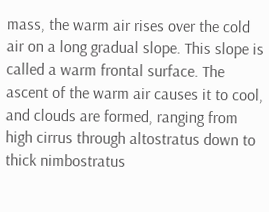mass, the warm air rises over the cold air on a long gradual slope. This slope is called a warm frontal surface. The ascent of the warm air causes it to cool, and clouds are formed, ranging from high cirrus through altostratus down to thick nimbostratus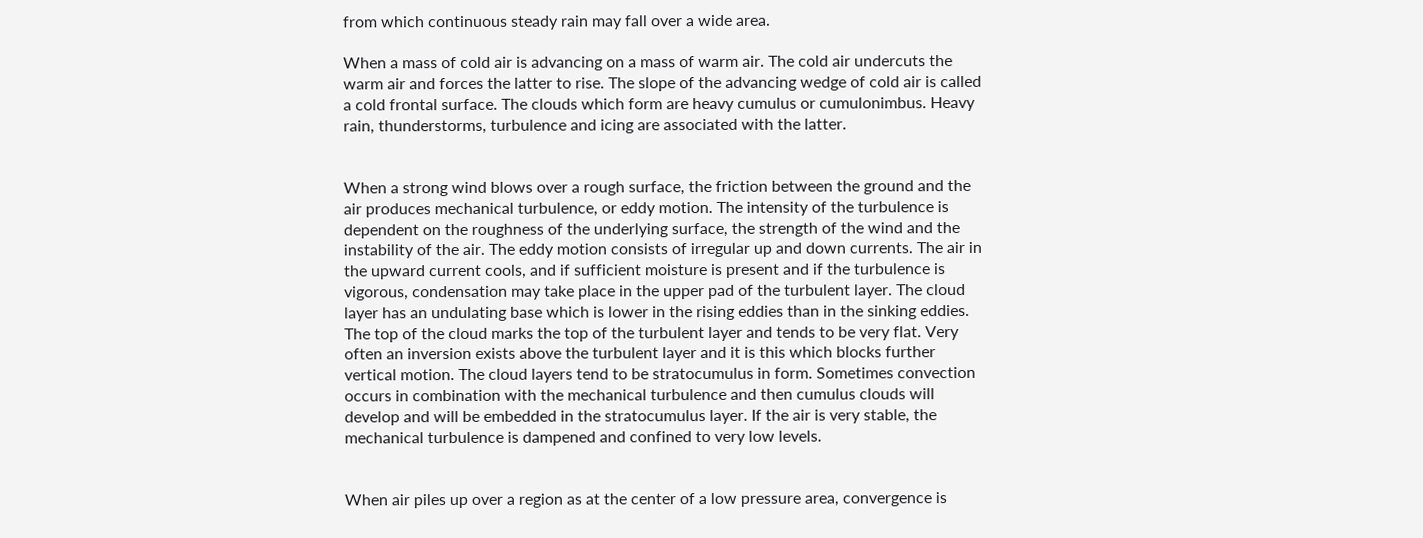from which continuous steady rain may fall over a wide area.

When a mass of cold air is advancing on a mass of warm air. The cold air undercuts the warm air and forces the latter to rise. The slope of the advancing wedge of cold air is called a cold frontal surface. The clouds which form are heavy cumulus or cumulonimbus. Heavy rain, thunderstorms, turbulence and icing are associated with the latter.


When a strong wind blows over a rough surface, the friction between the ground and the air produces mechanical turbulence, or eddy motion. The intensity of the turbulence is dependent on the roughness of the underlying surface, the strength of the wind and the instability of the air. The eddy motion consists of irregular up and down currents. The air in the upward current cools, and if sufficient moisture is present and if the turbulence is vigorous, condensation may take place in the upper pad of the turbulent layer. The cloud layer has an undulating base which is lower in the rising eddies than in the sinking eddies. The top of the cloud marks the top of the turbulent layer and tends to be very flat. Very often an inversion exists above the turbulent layer and it is this which blocks further vertical motion. The cloud layers tend to be stratocumulus in form. Sometimes convection occurs in combination with the mechanical turbulence and then cumulus clouds will develop and will be embedded in the stratocumulus layer. If the air is very stable, the mechanical turbulence is dampened and confined to very low levels.


When air piles up over a region as at the center of a low pressure area, convergence is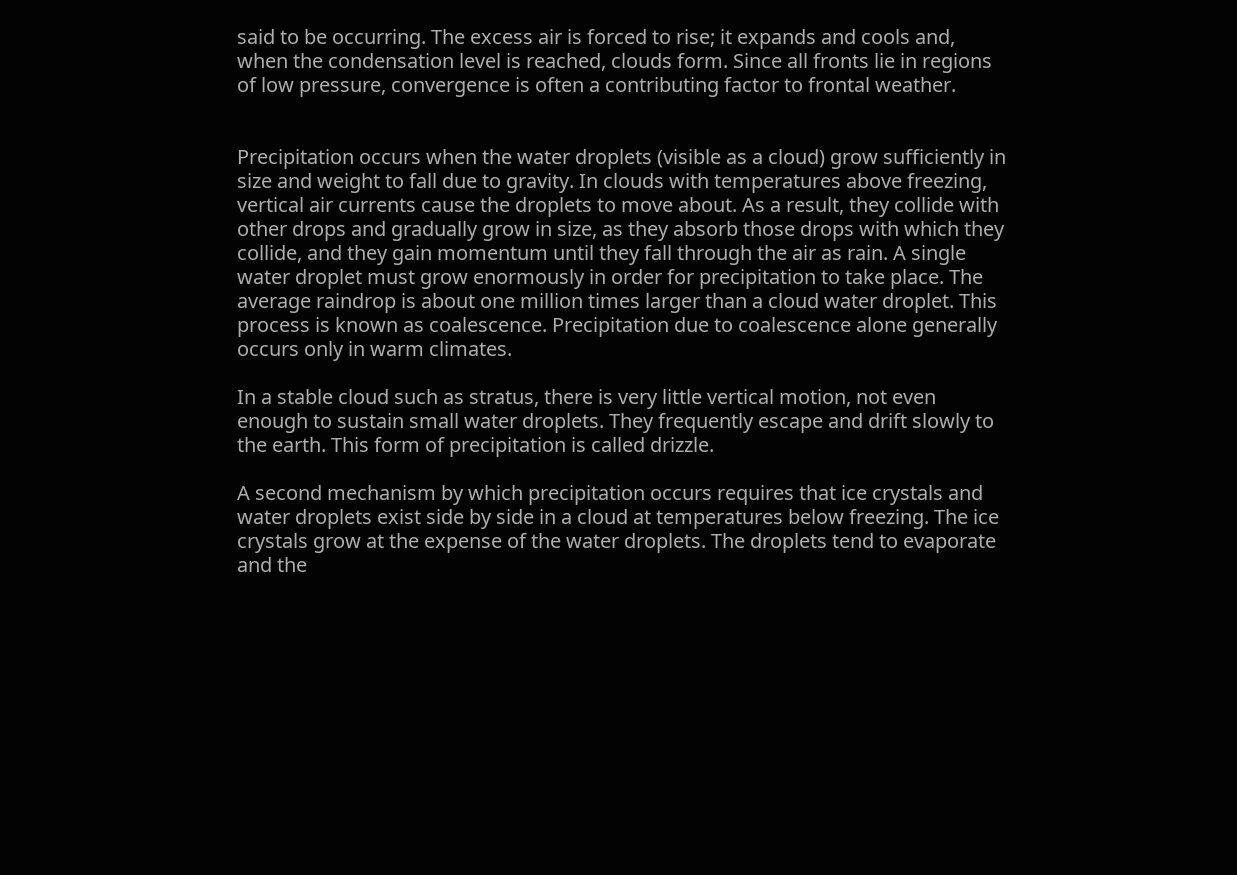said to be occurring. The excess air is forced to rise; it expands and cools and, when the condensation level is reached, clouds form. Since all fronts lie in regions of low pressure, convergence is often a contributing factor to frontal weather.


Precipitation occurs when the water droplets (visible as a cloud) grow sufficiently in size and weight to fall due to gravity. In clouds with temperatures above freezing, vertical air currents cause the droplets to move about. As a result, they collide with other drops and gradually grow in size, as they absorb those drops with which they collide, and they gain momentum until they fall through the air as rain. A single water droplet must grow enormously in order for precipitation to take place. The average raindrop is about one million times larger than a cloud water droplet. This process is known as coalescence. Precipitation due to coalescence alone generally occurs only in warm climates.

In a stable cloud such as stratus, there is very little vertical motion, not even enough to sustain small water droplets. They frequently escape and drift slowly to the earth. This form of precipitation is called drizzle.

A second mechanism by which precipitation occurs requires that ice crystals and water droplets exist side by side in a cloud at temperatures below freezing. The ice crystals grow at the expense of the water droplets. The droplets tend to evaporate and the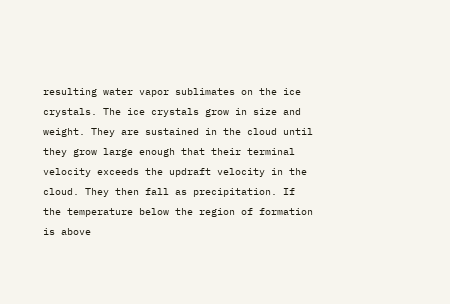resulting water vapor sublimates on the ice crystals. The ice crystals grow in size and weight. They are sustained in the cloud until they grow large enough that their terminal velocity exceeds the updraft velocity in the cloud. They then fall as precipitation. If the temperature below the region of formation is above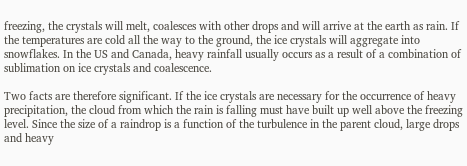freezing, the crystals will melt, coalesces with other drops and will arrive at the earth as rain. If the temperatures are cold all the way to the ground, the ice crystals will aggregate into snowflakes. In the US and Canada, heavy rainfall usually occurs as a result of a combination of sublimation on ice crystals and coalescence.

Two facts are therefore significant. If the ice crystals are necessary for the occurrence of heavy precipitation, the cloud from which the rain is falling must have built up well above the freezing level. Since the size of a raindrop is a function of the turbulence in the parent cloud, large drops and heavy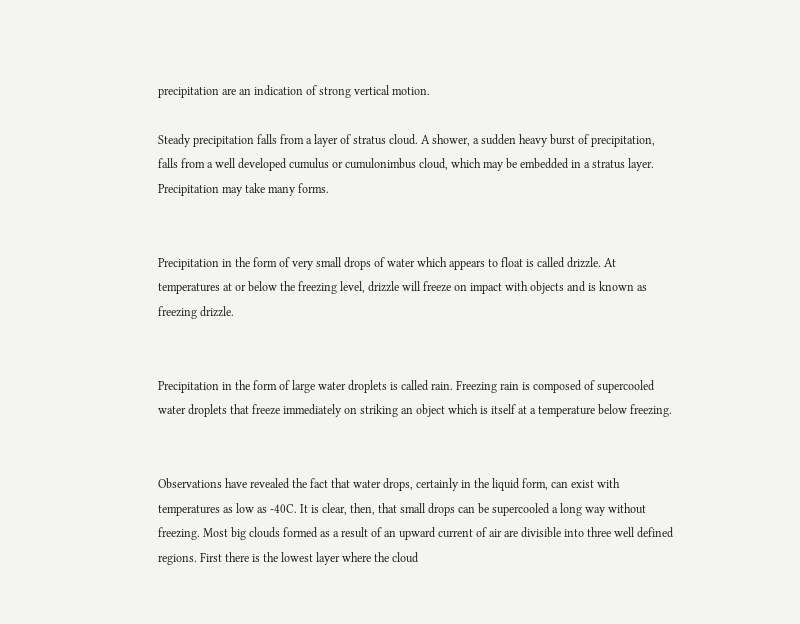precipitation are an indication of strong vertical motion.

Steady precipitation falls from a layer of stratus cloud. A shower, a sudden heavy burst of precipitation, falls from a well developed cumulus or cumulonimbus cloud, which may be embedded in a stratus layer. Precipitation may take many forms.


Precipitation in the form of very small drops of water which appears to float is called drizzle. At temperatures at or below the freezing level, drizzle will freeze on impact with objects and is known as freezing drizzle.


Precipitation in the form of large water droplets is called rain. Freezing rain is composed of supercooled water droplets that freeze immediately on striking an object which is itself at a temperature below freezing.


Observations have revealed the fact that water drops, certainly in the liquid form, can exist with temperatures as low as -40C. It is clear, then, that small drops can be supercooled a long way without freezing. Most big clouds formed as a result of an upward current of air are divisible into three well defined regions. First there is the lowest layer where the cloud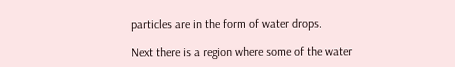particles are in the form of water drops.

Next there is a region where some of the water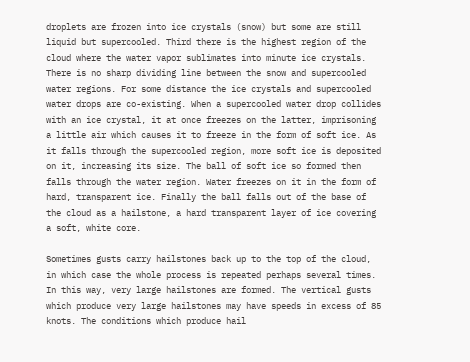droplets are frozen into ice crystals (snow) but some are still liquid but supercooled. Third there is the highest region of the cloud where the water vapor sublimates into minute ice crystals. There is no sharp dividing line between the snow and supercooled water regions. For some distance the ice crystals and supercooled water drops are co-existing. When a supercooled water drop collides with an ice crystal, it at once freezes on the latter, imprisoning a little air which causes it to freeze in the form of soft ice. As it falls through the supercooled region, more soft ice is deposited on it, increasing its size. The ball of soft ice so formed then falls through the water region. Water freezes on it in the form of hard, transparent ice. Finally the ball falls out of the base of the cloud as a hailstone, a hard transparent layer of ice covering a soft, white core.

Sometimes gusts carry hailstones back up to the top of the cloud, in which case the whole process is repeated perhaps several times. In this way, very large hailstones are formed. The vertical gusts which produce very large hailstones may have speeds in excess of 85 knots. The conditions which produce hail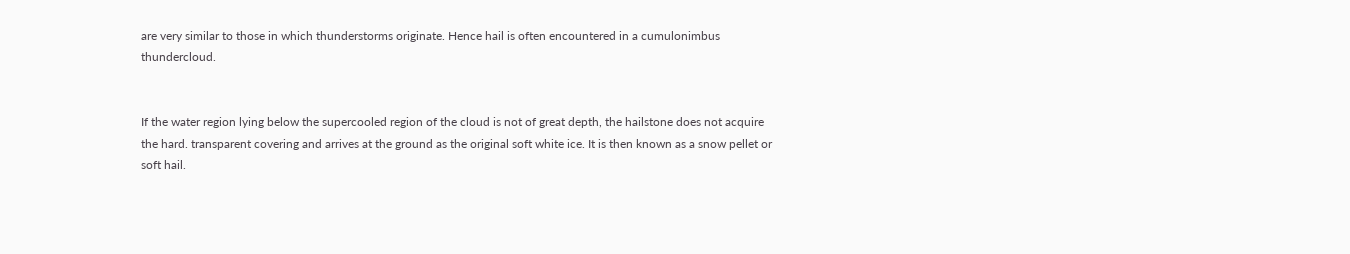are very similar to those in which thunderstorms originate. Hence hail is often encountered in a cumulonimbus thundercloud.


If the water region lying below the supercooled region of the cloud is not of great depth, the hailstone does not acquire the hard. transparent covering and arrives at the ground as the original soft white ice. It is then known as a snow pellet or soft hail.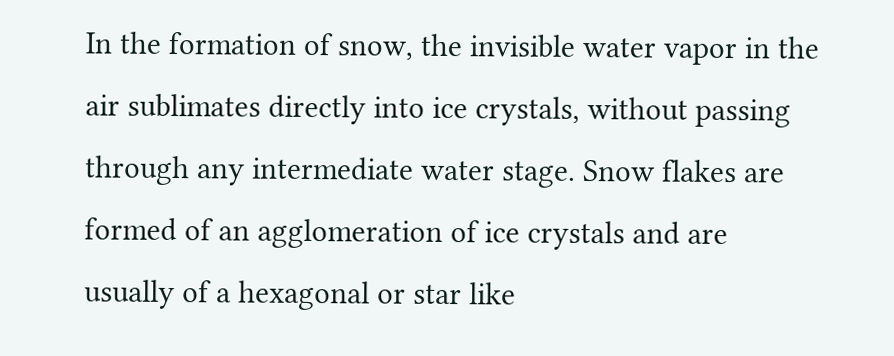In the formation of snow, the invisible water vapor in the air sublimates directly into ice crystals, without passing through any intermediate water stage. Snow flakes are formed of an agglomeration of ice crystals and are usually of a hexagonal or star like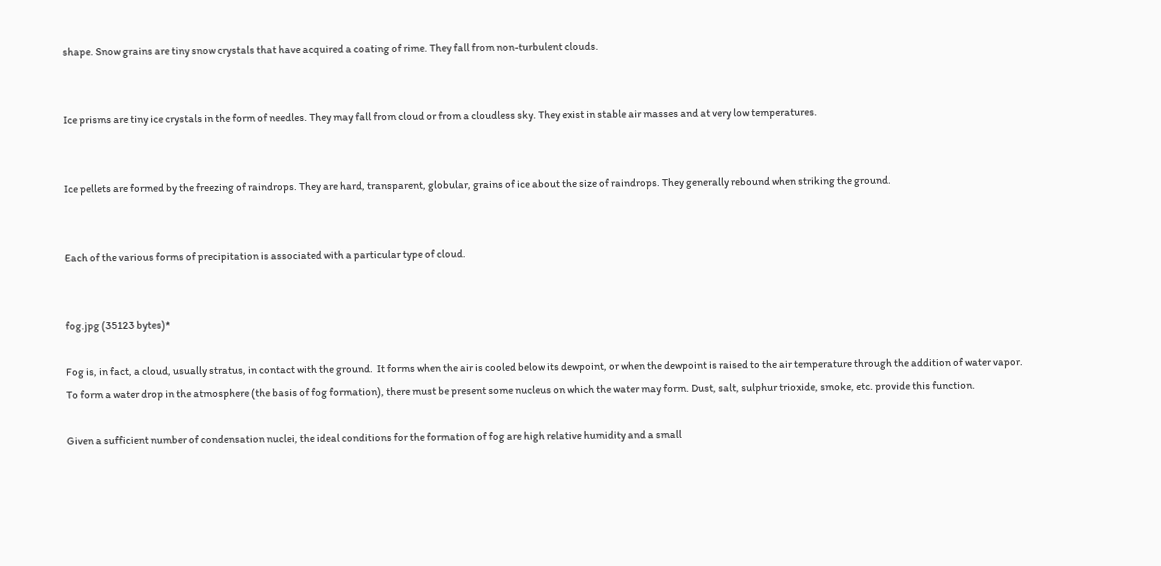shape. Snow grains are tiny snow crystals that have acquired a coating of rime. They fall from non-turbulent clouds.


Ice prisms are tiny ice crystals in the form of needles. They may fall from cloud or from a cloudless sky. They exist in stable air masses and at very low temperatures.


Ice pellets are formed by the freezing of raindrops. They are hard, transparent, globular, grains of ice about the size of raindrops. They generally rebound when striking the ground.


Each of the various forms of precipitation is associated with a particular type of cloud.


fog.jpg (35123 bytes)*

Fog is, in fact, a cloud, usually stratus, in contact with the ground.  It forms when the air is cooled below its dewpoint, or when the dewpoint is raised to the air temperature through the addition of water vapor.   To form a water drop in the atmosphere (the basis of fog formation), there must be present some nucleus on which the water may form. Dust, salt, sulphur trioxide, smoke, etc. provide this function.

Given a sufficient number of condensation nuclei, the ideal conditions for the formation of fog are high relative humidity and a small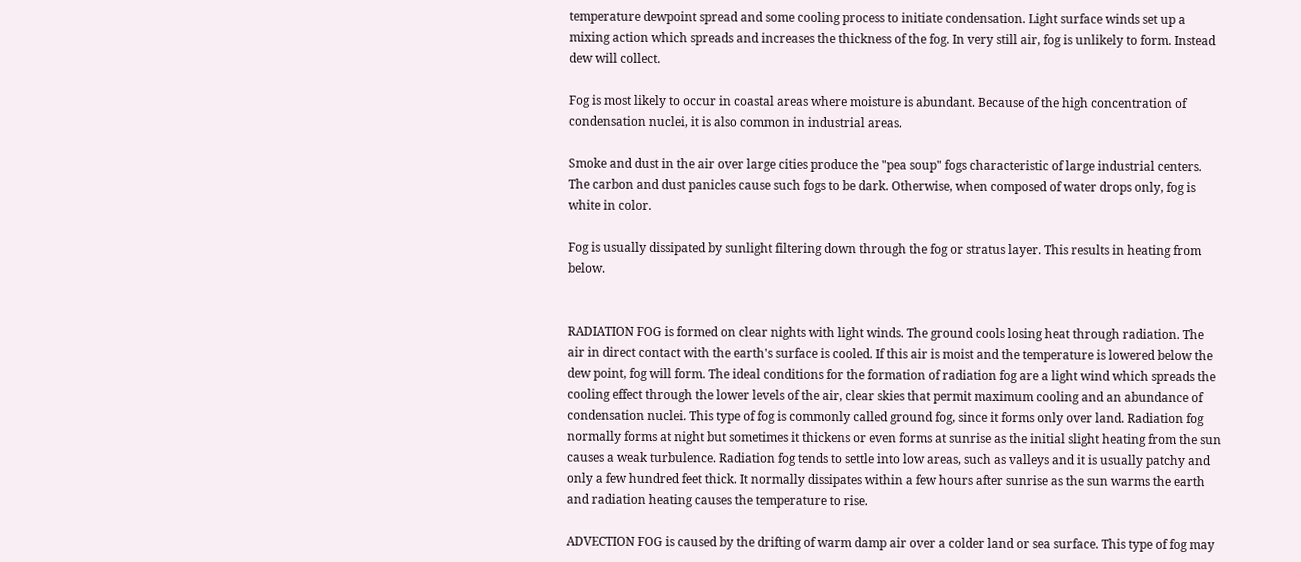temperature dewpoint spread and some cooling process to initiate condensation. Light surface winds set up a mixing action which spreads and increases the thickness of the fog. In very still air, fog is unlikely to form. Instead dew will collect.

Fog is most likely to occur in coastal areas where moisture is abundant. Because of the high concentration of condensation nuclei, it is also common in industrial areas.

Smoke and dust in the air over large cities produce the "pea soup" fogs characteristic of large industrial centers. The carbon and dust panicles cause such fogs to be dark. Otherwise, when composed of water drops only, fog is white in color.

Fog is usually dissipated by sunlight filtering down through the fog or stratus layer. This results in heating from below.


RADIATION FOG is formed on clear nights with light winds. The ground cools losing heat through radiation. The air in direct contact with the earth's surface is cooled. If this air is moist and the temperature is lowered below the dew point, fog will form. The ideal conditions for the formation of radiation fog are a light wind which spreads the cooling effect through the lower levels of the air, clear skies that permit maximum cooling and an abundance of condensation nuclei. This type of fog is commonly called ground fog, since it forms only over land. Radiation fog normally forms at night but sometimes it thickens or even forms at sunrise as the initial slight heating from the sun causes a weak turbulence. Radiation fog tends to settle into low areas, such as valleys and it is usually patchy and only a few hundred feet thick. It normally dissipates within a few hours after sunrise as the sun warms the earth and radiation heating causes the temperature to rise.

ADVECTION FOG is caused by the drifting of warm damp air over a colder land or sea surface. This type of fog may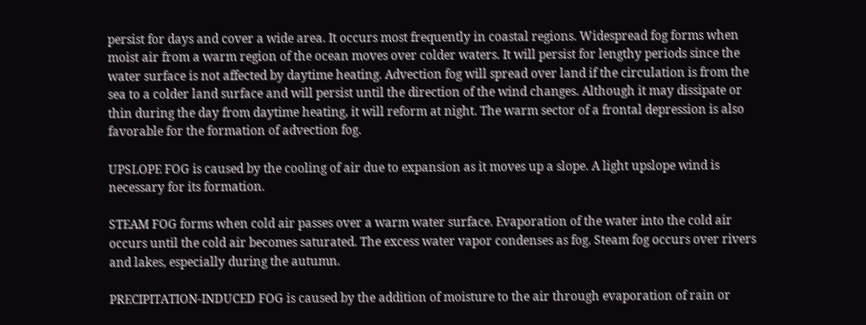persist for days and cover a wide area. It occurs most frequently in coastal regions. Widespread fog forms when moist air from a warm region of the ocean moves over colder waters. It will persist for lengthy periods since the water surface is not affected by daytime heating. Advection fog will spread over land if the circulation is from the sea to a colder land surface and will persist until the direction of the wind changes. Although it may dissipate or thin during the day from daytime heating, it will reform at night. The warm sector of a frontal depression is also favorable for the formation of advection fog.

UPSLOPE FOG is caused by the cooling of air due to expansion as it moves up a slope. A light upslope wind is necessary for its formation.

STEAM FOG forms when cold air passes over a warm water surface. Evaporation of the water into the cold air occurs until the cold air becomes saturated. The excess water vapor condenses as fog. Steam fog occurs over rivers and lakes, especially during the autumn.

PRECIPITATION-INDUCED FOG is caused by the addition of moisture to the air through evaporation of rain or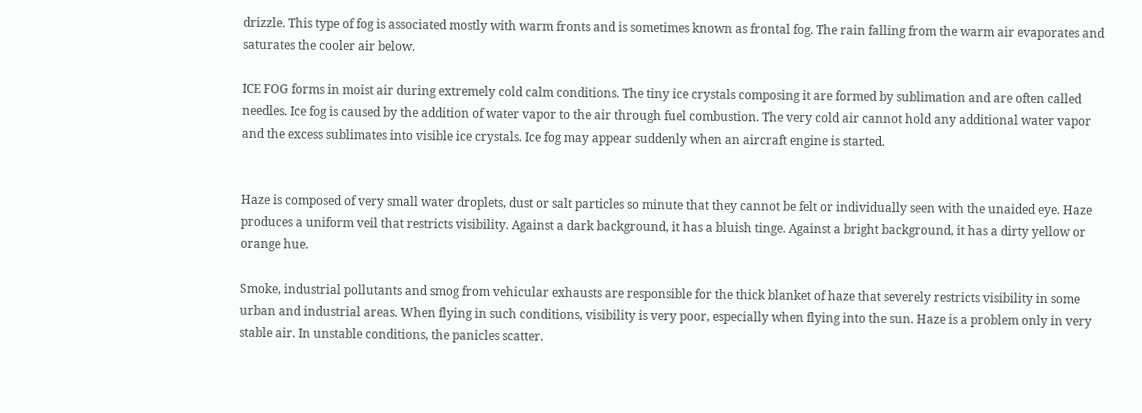drizzle. This type of fog is associated mostly with warm fronts and is sometimes known as frontal fog. The rain falling from the warm air evaporates and saturates the cooler air below.

ICE FOG forms in moist air during extremely cold calm conditions. The tiny ice crystals composing it are formed by sublimation and are often called needles. Ice fog is caused by the addition of water vapor to the air through fuel combustion. The very cold air cannot hold any additional water vapor and the excess sublimates into visible ice crystals. Ice fog may appear suddenly when an aircraft engine is started.


Haze is composed of very small water droplets, dust or salt particles so minute that they cannot be felt or individually seen with the unaided eye. Haze produces a uniform veil that restricts visibility. Against a dark background, it has a bluish tinge. Against a bright background, it has a dirty yellow or orange hue.

Smoke, industrial pollutants and smog from vehicular exhausts are responsible for the thick blanket of haze that severely restricts visibility in some urban and industrial areas. When flying in such conditions, visibility is very poor, especially when flying into the sun. Haze is a problem only in very stable air. In unstable conditions, the panicles scatter.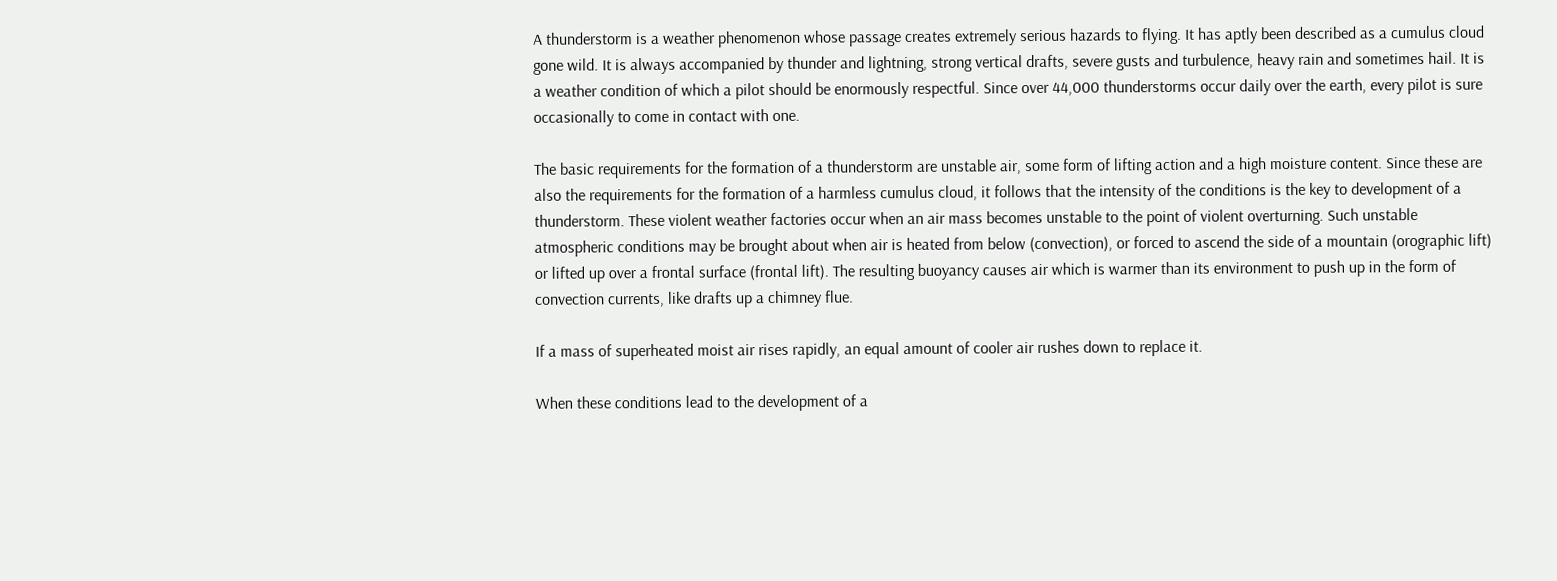A thunderstorm is a weather phenomenon whose passage creates extremely serious hazards to flying. It has aptly been described as a cumulus cloud gone wild. It is always accompanied by thunder and lightning, strong vertical drafts, severe gusts and turbulence, heavy rain and sometimes hail. It is a weather condition of which a pilot should be enormously respectful. Since over 44,000 thunderstorms occur daily over the earth, every pilot is sure occasionally to come in contact with one.

The basic requirements for the formation of a thunderstorm are unstable air, some form of lifting action and a high moisture content. Since these are also the requirements for the formation of a harmless cumulus cloud, it follows that the intensity of the conditions is the key to development of a thunderstorm. These violent weather factories occur when an air mass becomes unstable to the point of violent overturning. Such unstable atmospheric conditions may be brought about when air is heated from below (convection), or forced to ascend the side of a mountain (orographic lift) or lifted up over a frontal surface (frontal lift). The resulting buoyancy causes air which is warmer than its environment to push up in the form of convection currents, like drafts up a chimney flue.

If a mass of superheated moist air rises rapidly, an equal amount of cooler air rushes down to replace it.

When these conditions lead to the development of a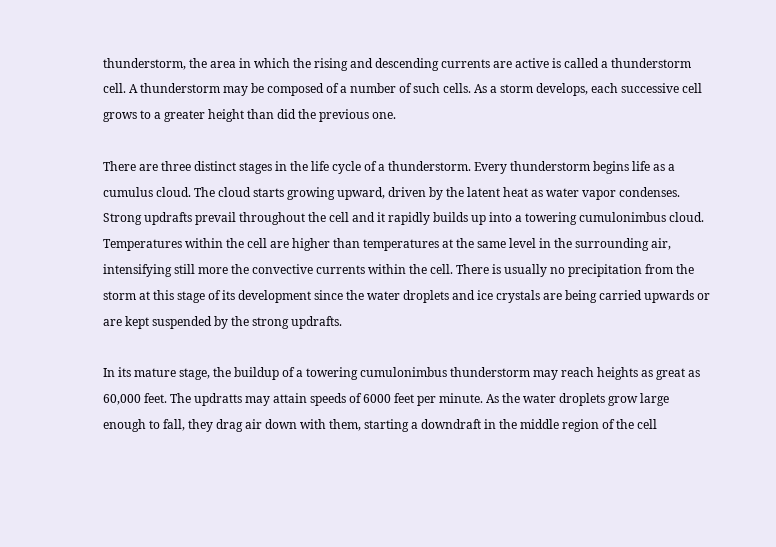thunderstorm, the area in which the rising and descending currents are active is called a thunderstorm cell. A thunderstorm may be composed of a number of such cells. As a storm develops, each successive cell grows to a greater height than did the previous one.

There are three distinct stages in the life cycle of a thunderstorm. Every thunderstorm begins life as a cumulus cloud. The cloud starts growing upward, driven by the latent heat as water vapor condenses. Strong updrafts prevail throughout the cell and it rapidly builds up into a towering cumulonimbus cloud. Temperatures within the cell are higher than temperatures at the same level in the surrounding air, intensifying still more the convective currents within the cell. There is usually no precipitation from the storm at this stage of its development since the water droplets and ice crystals are being carried upwards or are kept suspended by the strong updrafts.

In its mature stage, the buildup of a towering cumulonimbus thunderstorm may reach heights as great as 60,000 feet. The updratts may attain speeds of 6000 feet per minute. As the water droplets grow large enough to fall, they drag air down with them, starting a downdraft in the middle region of the cell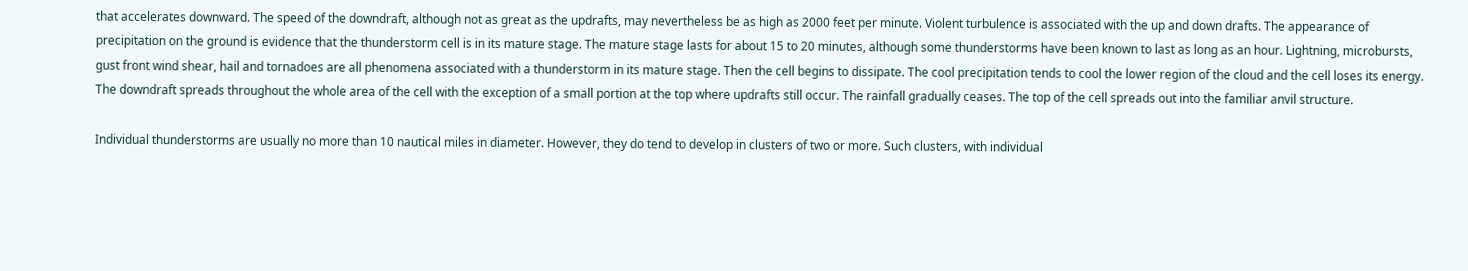that accelerates downward. The speed of the downdraft, although not as great as the updrafts, may nevertheless be as high as 2000 feet per minute. Violent turbulence is associated with the up and down drafts. The appearance of precipitation on the ground is evidence that the thunderstorm cell is in its mature stage. The mature stage lasts for about 15 to 20 minutes, although some thunderstorms have been known to last as long as an hour. Lightning, microbursts, gust front wind shear, hail and tornadoes are all phenomena associated with a thunderstorm in its mature stage. Then the cell begins to dissipate. The cool precipitation tends to cool the lower region of the cloud and the cell loses its energy. The downdraft spreads throughout the whole area of the cell with the exception of a small portion at the top where updrafts still occur. The rainfall gradually ceases. The top of the cell spreads out into the familiar anvil structure.

Individual thunderstorms are usually no more than 10 nautical miles in diameter. However, they do tend to develop in clusters of two or more. Such clusters, with individual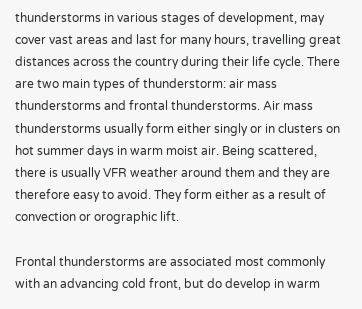thunderstorms in various stages of development, may cover vast areas and last for many hours, travelling great distances across the country during their life cycle. There are two main types of thunderstorm: air mass thunderstorms and frontal thunderstorms. Air mass thunderstorms usually form either singly or in clusters on hot summer days in warm moist air. Being scattered, there is usually VFR weather around them and they are therefore easy to avoid. They form either as a result of convection or orographic lift.

Frontal thunderstorms are associated most commonly with an advancing cold front, but do develop in warm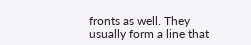fronts as well. They usually form a line that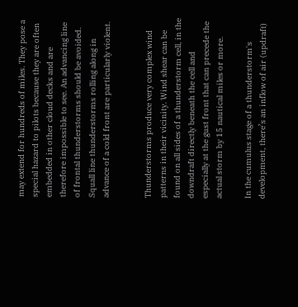may extend for hundreds of miles. They pose a special hazard to pilots because they are often embedded in other cloud decks and are therefore impossible to see. An advancing line of frontal thunderstorms should be avoided. Squall line thunderstorms rolling along in advance of a cold front are particularly violent.


Thunderstorms produce very complex wind patterns in their vicinity. Wind shear can be found on all sides of a thunderstorm cell, in the downdraft directly beneath the cell and especially at the gust front that can precede the actual storm by 15 nautical miles or more.

In the cumulus stage of a thunderstorm's development, there’s an inflow of air (updraft)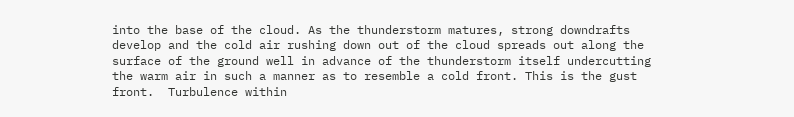into the base of the cloud. As the thunderstorm matures, strong downdrafts develop and the cold air rushing down out of the cloud spreads out along the surface of the ground well in advance of the thunderstorm itself undercutting the warm air in such a manner as to resemble a cold front. This is the gust front.  Turbulence within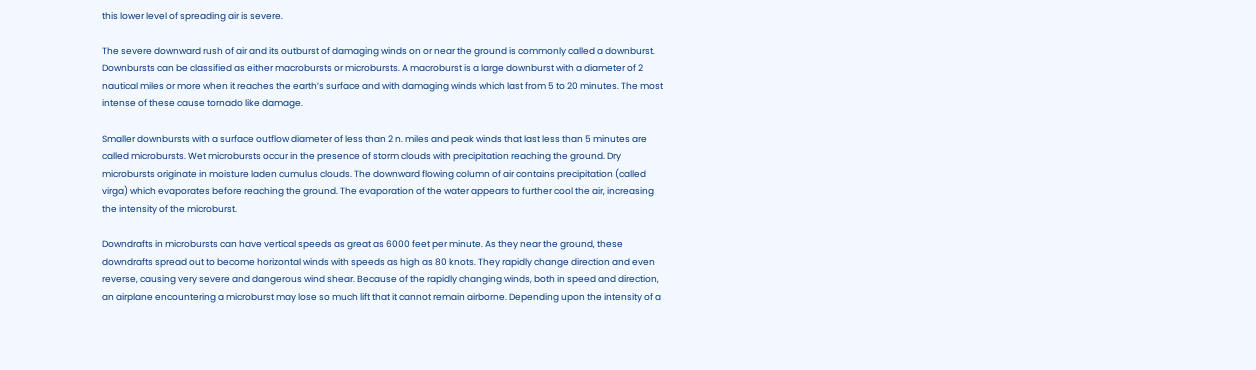this lower level of spreading air is severe.

The severe downward rush of air and its outburst of damaging winds on or near the ground is commonly called a downburst. Downbursts can be classified as either macrobursts or microbursts. A macroburst is a large downburst with a diameter of 2 nautical miles or more when it reaches the earth’s surface and with damaging winds which last from 5 to 20 minutes. The most intense of these cause tornado like damage.

Smaller downbursts with a surface outflow diameter of less than 2 n. miles and peak winds that last less than 5 minutes are called microbursts. Wet microbursts occur in the presence of storm clouds with precipitation reaching the ground. Dry microbursts originate in moisture laden cumulus clouds. The downward flowing column of air contains precipitation (called virga) which evaporates before reaching the ground. The evaporation of the water appears to further cool the air, increasing the intensity of the microburst.

Downdrafts in microbursts can have vertical speeds as great as 6000 feet per minute. As they near the ground, these downdrafts spread out to become horizontal winds with speeds as high as 80 knots. They rapidly change direction and even reverse, causing very severe and dangerous wind shear. Because of the rapidly changing winds, both in speed and direction, an airplane encountering a microburst may lose so much lift that it cannot remain airborne. Depending upon the intensity of a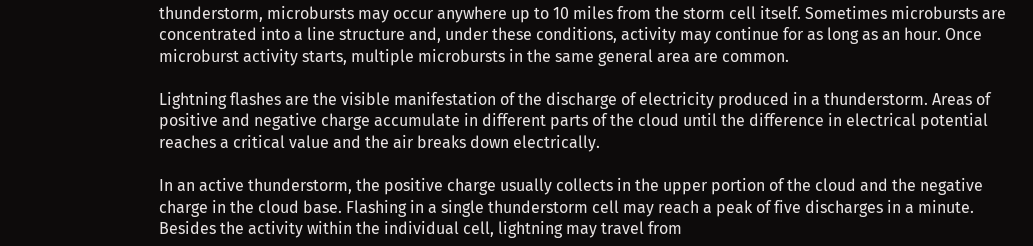thunderstorm, microbursts may occur anywhere up to 10 miles from the storm cell itself. Sometimes microbursts are concentrated into a line structure and, under these conditions, activity may continue for as long as an hour. Once microburst activity starts, multiple microbursts in the same general area are common.

Lightning flashes are the visible manifestation of the discharge of electricity produced in a thunderstorm. Areas of positive and negative charge accumulate in different parts of the cloud until the difference in electrical potential reaches a critical value and the air breaks down electrically.

In an active thunderstorm, the positive charge usually collects in the upper portion of the cloud and the negative charge in the cloud base. Flashing in a single thunderstorm cell may reach a peak of five discharges in a minute. Besides the activity within the individual cell, lightning may travel from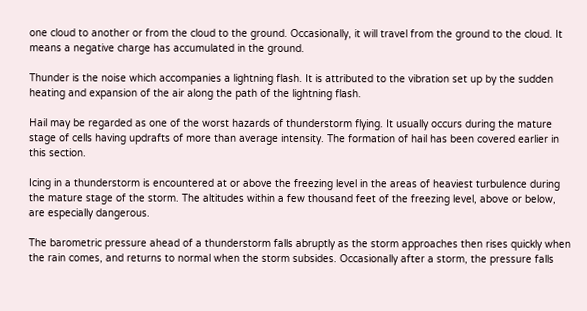one cloud to another or from the cloud to the ground. Occasionally, it will travel from the ground to the cloud. It means a negative charge has accumulated in the ground.

Thunder is the noise which accompanies a lightning flash. It is attributed to the vibration set up by the sudden heating and expansion of the air along the path of the lightning flash.

Hail may be regarded as one of the worst hazards of thunderstorm flying. It usually occurs during the mature stage of cells having updrafts of more than average intensity. The formation of hail has been covered earlier in this section.

Icing in a thunderstorm is encountered at or above the freezing level in the areas of heaviest turbulence during the mature stage of the storm. The altitudes within a few thousand feet of the freezing level, above or below, are especially dangerous.

The barometric pressure ahead of a thunderstorm falls abruptly as the storm approaches then rises quickly when the rain comes, and returns to normal when the storm subsides. Occasionally after a storm, the pressure falls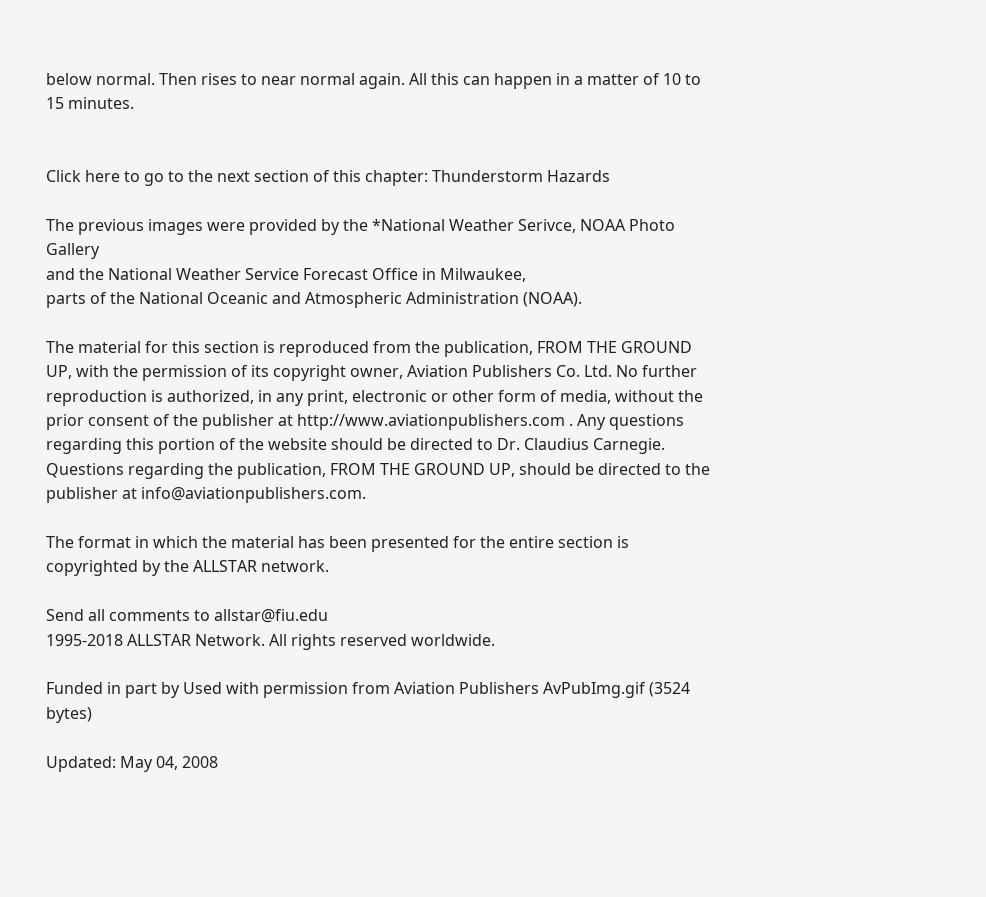below normal. Then rises to near normal again. All this can happen in a matter of 10 to 15 minutes.


Click here to go to the next section of this chapter: Thunderstorm Hazards

The previous images were provided by the *National Weather Serivce, NOAA Photo Gallery
and the National Weather Service Forecast Office in Milwaukee,
parts of the National Oceanic and Atmospheric Administration (NOAA).

The material for this section is reproduced from the publication, FROM THE GROUND UP, with the permission of its copyright owner, Aviation Publishers Co. Ltd. No further reproduction is authorized, in any print, electronic or other form of media, without the prior consent of the publisher at http://www.aviationpublishers.com . Any questions regarding this portion of the website should be directed to Dr. Claudius Carnegie. Questions regarding the publication, FROM THE GROUND UP, should be directed to the publisher at info@aviationpublishers.com.

The format in which the material has been presented for the entire section is copyrighted by the ALLSTAR network.

Send all comments to allstar@fiu.edu
1995-2018 ALLSTAR Network. All rights reserved worldwide.

Funded in part by Used with permission from Aviation Publishers AvPubImg.gif (3524 bytes)

Updated: May 04, 2008